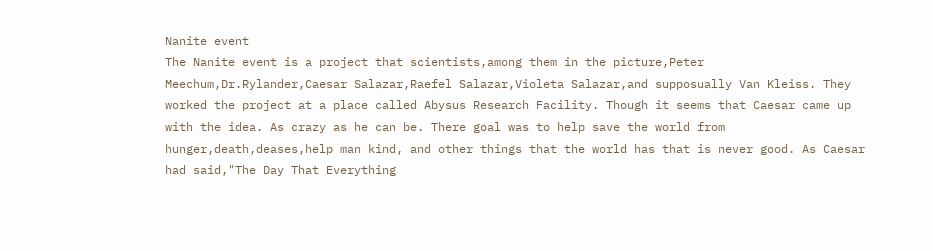Nanite event
The Nanite event is a project that scientists,among them in the picture,Peter Meechum,Dr.Rylander,Caesar Salazar,Raefel Salazar,Violeta Salazar,and supposually Van Kleiss. They worked the project at a place called Abysus Research Facility. Though it seems that Caesar came up with the idea. As crazy as he can be. There goal was to help save the world from hunger,death,deases,help man kind, and other things that the world has that is never good. As Caesar had said,"The Day That Everything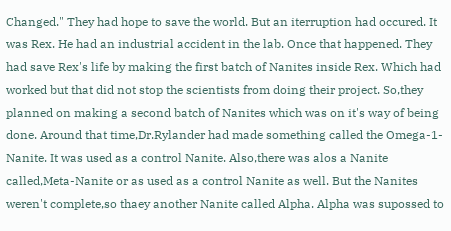Changed." They had hope to save the world. But an iterruption had occured. It was Rex. He had an industrial accident in the lab. Once that happened. They had save Rex's life by making the first batch of Nanites inside Rex. Which had worked but that did not stop the scientists from doing their project. So,they planned on making a second batch of Nanites which was on it's way of being done. Around that time,Dr.Rylander had made something called the Omega-1-Nanite. It was used as a control Nanite. Also,there was alos a Nanite called,Meta-Nanite or as used as a control Nanite as well. But the Nanites weren't complete,so thaey another Nanite called Alpha. Alpha was supossed to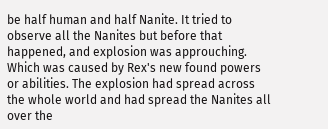be half human and half Nanite. It tried to observe all the Nanites but before that happened, and explosion was approuching.
Which was caused by Rex's new found powers or abilities. The explosion had spread across the whole world and had spread the Nanites all over the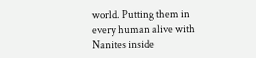world. Putting them in every human alive with Nanites inside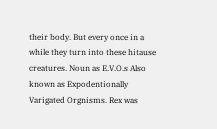their body. But every once in a while they turn into these hitause creatures. Noun as E.V.O.s Also known as Expodentionally Varigated Orgnisms. Rex was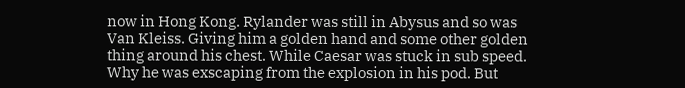now in Hong Kong. Rylander was still in Abysus and so was Van Kleiss. Giving him a golden hand and some other golden thing around his chest. While Caesar was stuck in sub speed. Why he was exscaping from the explosion in his pod. But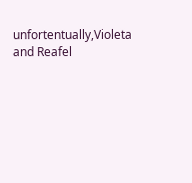unfortentually,Violeta and Reafel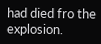had died fro the explosion.